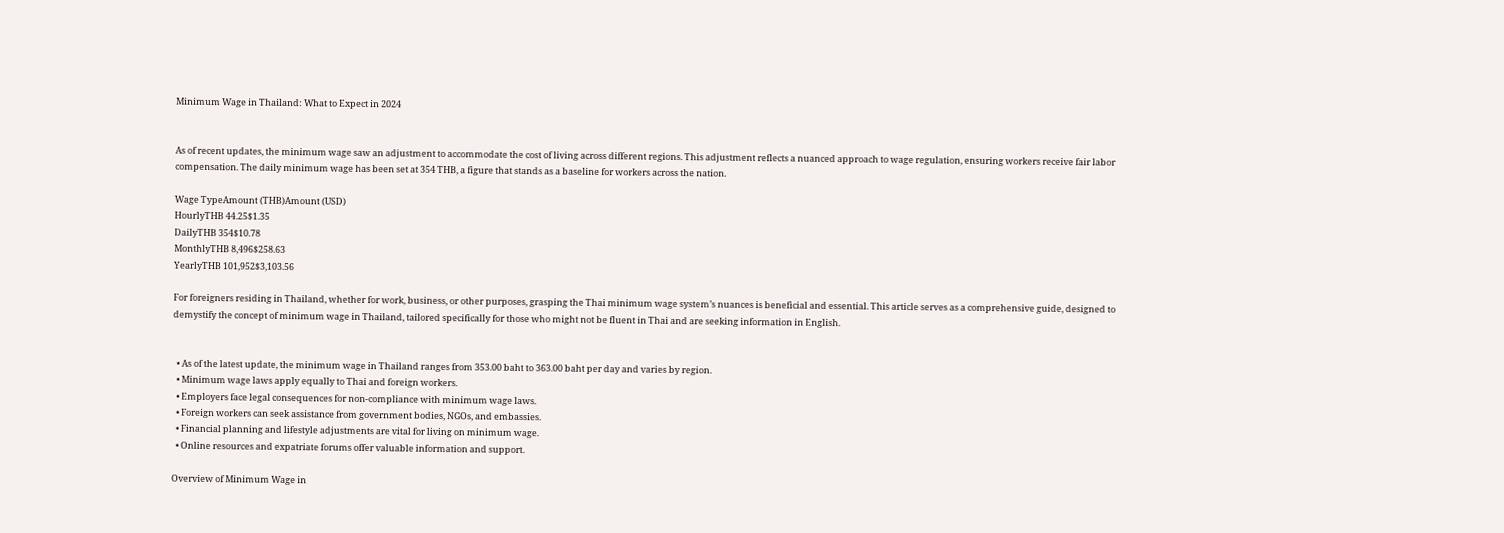Minimum Wage in Thailand: What to Expect in 2024


As of recent updates, the minimum wage saw an adjustment to accommodate the cost of living across different regions. This adjustment reflects a nuanced approach to wage regulation, ensuring workers receive fair labor compensation. The daily minimum wage has been set at 354 THB, a figure that stands as a baseline for workers across the nation.

Wage TypeAmount (THB)Amount (USD)
HourlyTHB 44.25$1.35
DailyTHB 354$10.78
MonthlyTHB 8,496$258.63
YearlyTHB 101,952$3,103.56

For foreigners residing in Thailand, whether for work, business, or other purposes, grasping the Thai minimum wage system’s nuances is beneficial and essential. This article serves as a comprehensive guide, designed to demystify the concept of minimum wage in Thailand, tailored specifically for those who might not be fluent in Thai and are seeking information in English.


  • As of the latest update, the minimum wage in Thailand ranges from 353.00 baht to 363.00 baht per day and varies by region.
  • Minimum wage laws apply equally to Thai and foreign workers.
  • Employers face legal consequences for non-compliance with minimum wage laws.
  • Foreign workers can seek assistance from government bodies, NGOs, and embassies.
  • Financial planning and lifestyle adjustments are vital for living on minimum wage.
  • Online resources and expatriate forums offer valuable information and support.

Overview of Minimum Wage in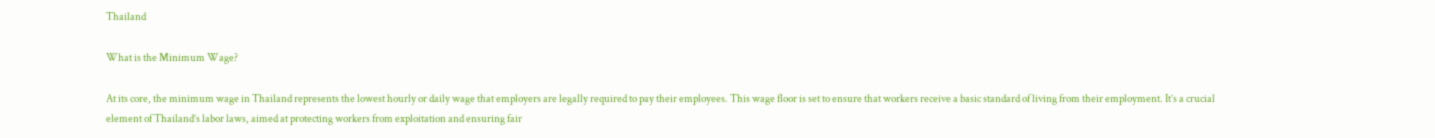Thailand

What is the Minimum Wage?

At its core, the minimum wage in Thailand represents the lowest hourly or daily wage that employers are legally required to pay their employees. This wage floor is set to ensure that workers receive a basic standard of living from their employment. It’s a crucial element of Thailand’s labor laws, aimed at protecting workers from exploitation and ensuring fair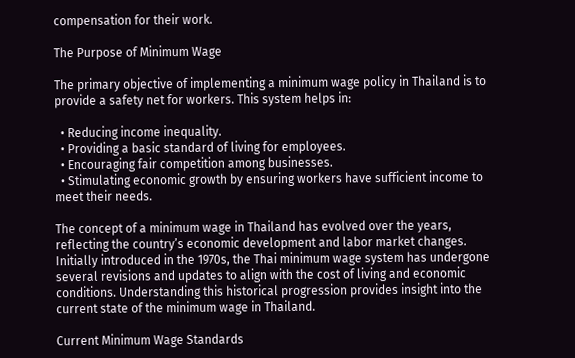compensation for their work.

The Purpose of Minimum Wage

The primary objective of implementing a minimum wage policy in Thailand is to provide a safety net for workers. This system helps in:

  • Reducing income inequality.
  • Providing a basic standard of living for employees.
  • Encouraging fair competition among businesses.
  • Stimulating economic growth by ensuring workers have sufficient income to meet their needs.

The concept of a minimum wage in Thailand has evolved over the years, reflecting the country’s economic development and labor market changes. Initially introduced in the 1970s, the Thai minimum wage system has undergone several revisions and updates to align with the cost of living and economic conditions. Understanding this historical progression provides insight into the current state of the minimum wage in Thailand.

Current Minimum Wage Standards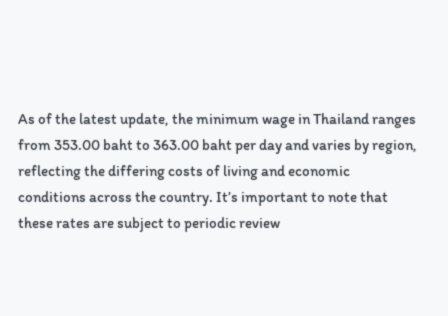As of the latest update, the minimum wage in Thailand ranges from 353.00 baht to 363.00 baht per day and varies by region, reflecting the differing costs of living and economic conditions across the country. It’s important to note that these rates are subject to periodic review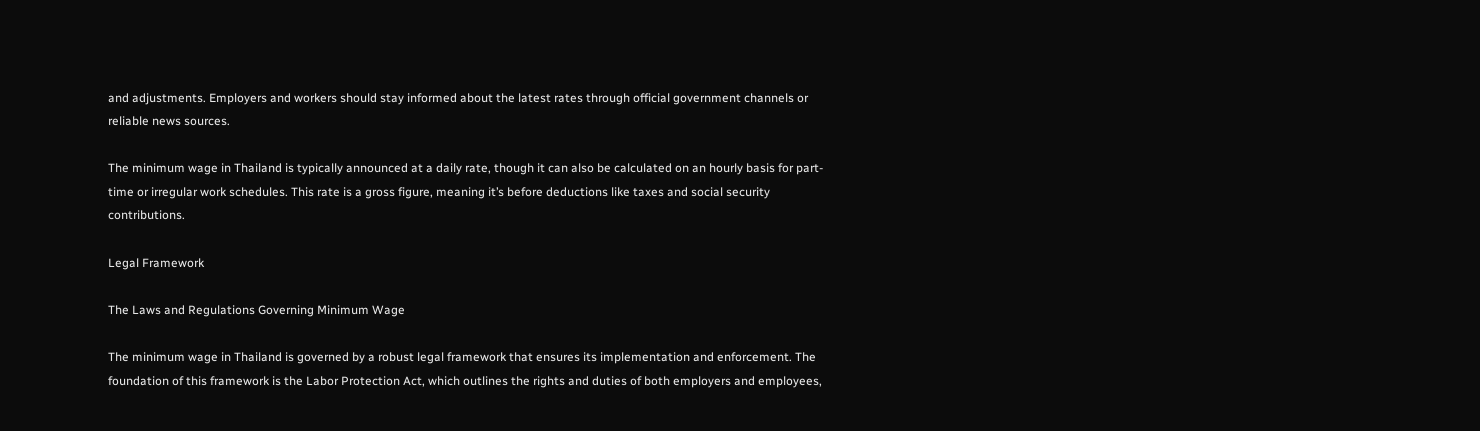and adjustments. Employers and workers should stay informed about the latest rates through official government channels or reliable news sources.

The minimum wage in Thailand is typically announced at a daily rate, though it can also be calculated on an hourly basis for part-time or irregular work schedules. This rate is a gross figure, meaning it’s before deductions like taxes and social security contributions.

Legal Framework

The Laws and Regulations Governing Minimum Wage

The minimum wage in Thailand is governed by a robust legal framework that ensures its implementation and enforcement. The foundation of this framework is the Labor Protection Act, which outlines the rights and duties of both employers and employees,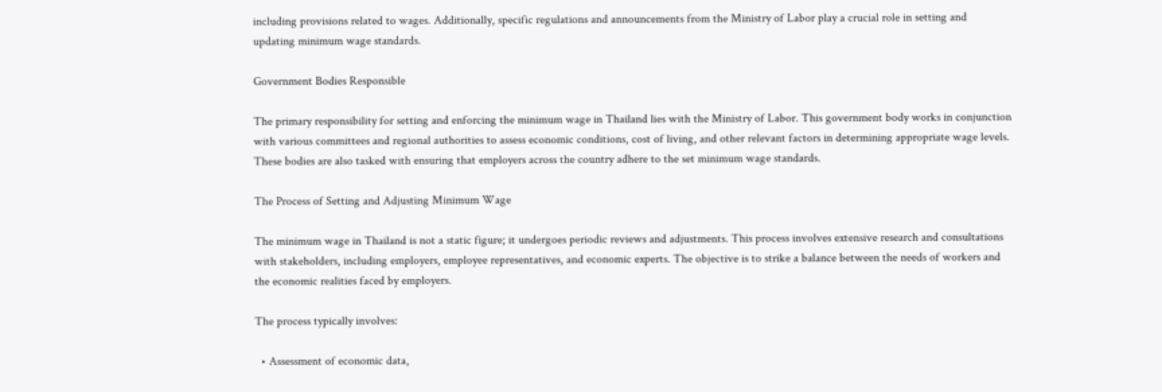including provisions related to wages. Additionally, specific regulations and announcements from the Ministry of Labor play a crucial role in setting and updating minimum wage standards.

Government Bodies Responsible

The primary responsibility for setting and enforcing the minimum wage in Thailand lies with the Ministry of Labor. This government body works in conjunction with various committees and regional authorities to assess economic conditions, cost of living, and other relevant factors in determining appropriate wage levels. These bodies are also tasked with ensuring that employers across the country adhere to the set minimum wage standards.

The Process of Setting and Adjusting Minimum Wage

The minimum wage in Thailand is not a static figure; it undergoes periodic reviews and adjustments. This process involves extensive research and consultations with stakeholders, including employers, employee representatives, and economic experts. The objective is to strike a balance between the needs of workers and the economic realities faced by employers.

The process typically involves:

  • Assessment of economic data,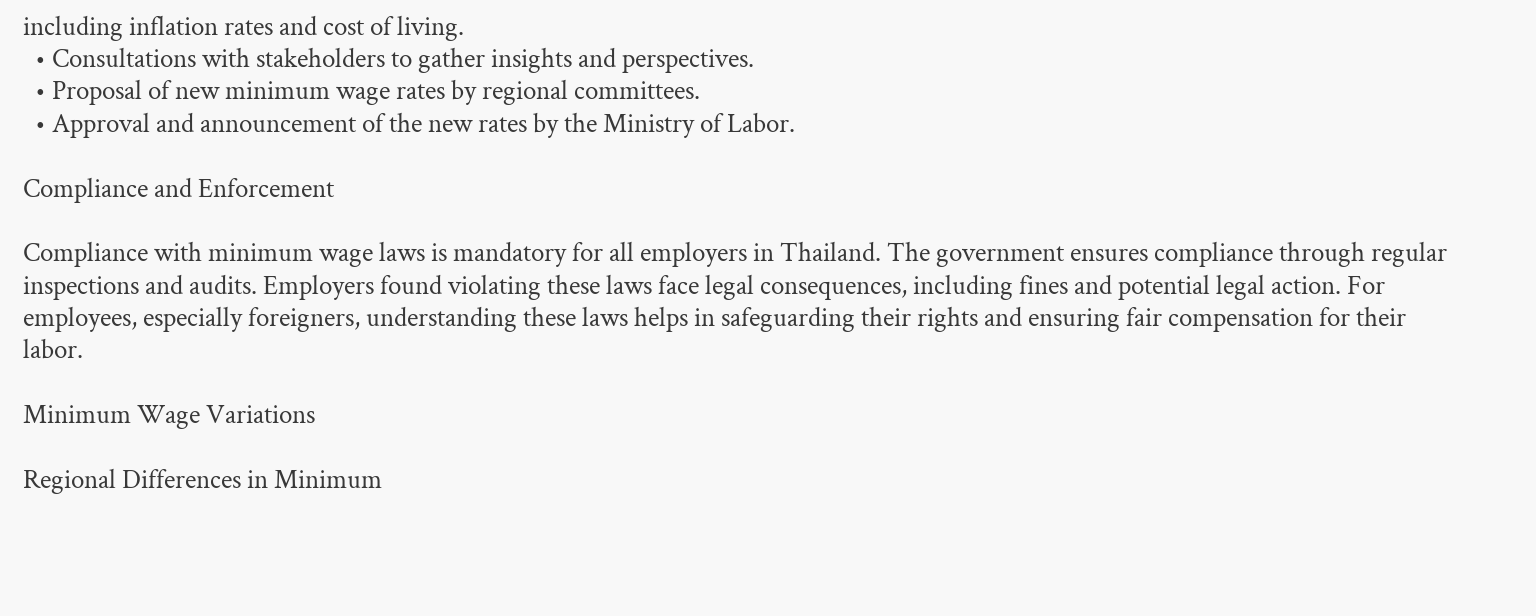including inflation rates and cost of living.
  • Consultations with stakeholders to gather insights and perspectives.
  • Proposal of new minimum wage rates by regional committees.
  • Approval and announcement of the new rates by the Ministry of Labor.

Compliance and Enforcement

Compliance with minimum wage laws is mandatory for all employers in Thailand. The government ensures compliance through regular inspections and audits. Employers found violating these laws face legal consequences, including fines and potential legal action. For employees, especially foreigners, understanding these laws helps in safeguarding their rights and ensuring fair compensation for their labor.

Minimum Wage Variations

Regional Differences in Minimum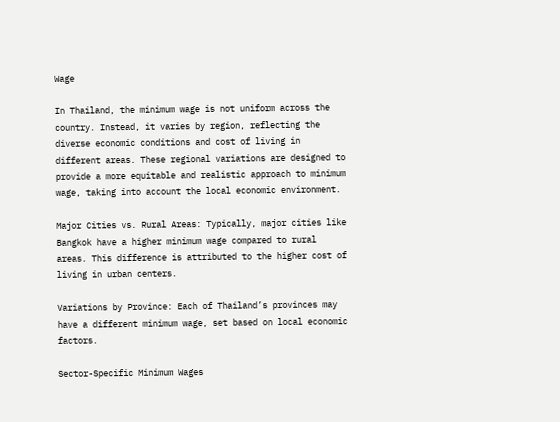Wage

In Thailand, the minimum wage is not uniform across the country. Instead, it varies by region, reflecting the diverse economic conditions and cost of living in different areas. These regional variations are designed to provide a more equitable and realistic approach to minimum wage, taking into account the local economic environment.

Major Cities vs. Rural Areas: Typically, major cities like Bangkok have a higher minimum wage compared to rural areas. This difference is attributed to the higher cost of living in urban centers.

Variations by Province: Each of Thailand’s provinces may have a different minimum wage, set based on local economic factors.

Sector-Specific Minimum Wages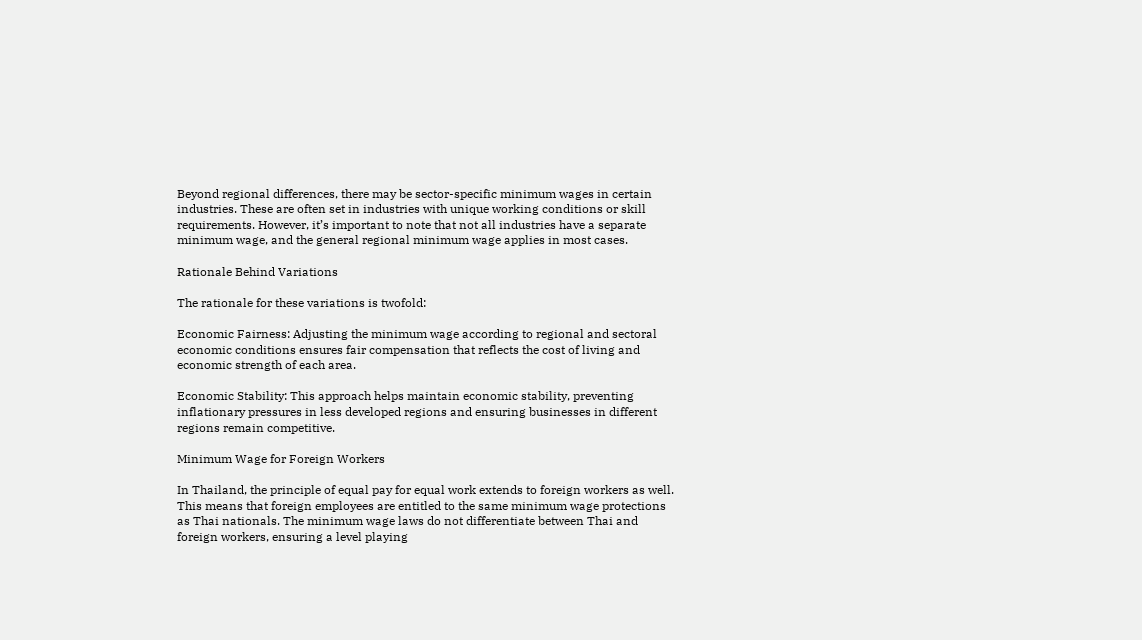Beyond regional differences, there may be sector-specific minimum wages in certain industries. These are often set in industries with unique working conditions or skill requirements. However, it’s important to note that not all industries have a separate minimum wage, and the general regional minimum wage applies in most cases.

Rationale Behind Variations

The rationale for these variations is twofold:

Economic Fairness: Adjusting the minimum wage according to regional and sectoral economic conditions ensures fair compensation that reflects the cost of living and economic strength of each area.

Economic Stability: This approach helps maintain economic stability, preventing inflationary pressures in less developed regions and ensuring businesses in different regions remain competitive.

Minimum Wage for Foreign Workers

In Thailand, the principle of equal pay for equal work extends to foreign workers as well. This means that foreign employees are entitled to the same minimum wage protections as Thai nationals. The minimum wage laws do not differentiate between Thai and foreign workers, ensuring a level playing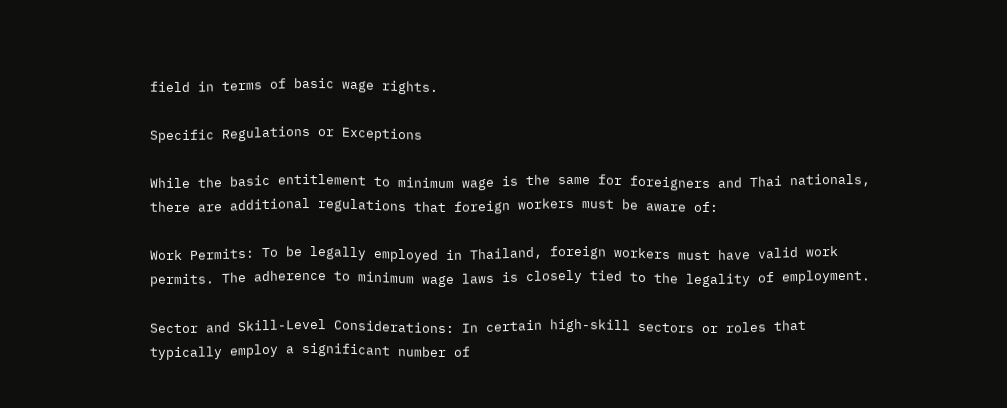field in terms of basic wage rights.

Specific Regulations or Exceptions

While the basic entitlement to minimum wage is the same for foreigners and Thai nationals, there are additional regulations that foreign workers must be aware of:

Work Permits: To be legally employed in Thailand, foreign workers must have valid work permits. The adherence to minimum wage laws is closely tied to the legality of employment.

Sector and Skill-Level Considerations: In certain high-skill sectors or roles that typically employ a significant number of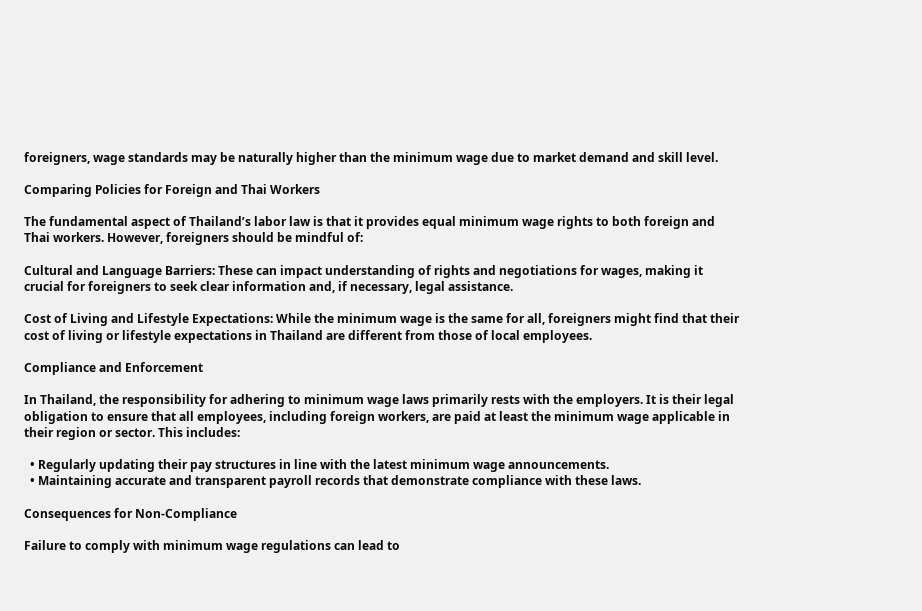foreigners, wage standards may be naturally higher than the minimum wage due to market demand and skill level.

Comparing Policies for Foreign and Thai Workers

The fundamental aspect of Thailand’s labor law is that it provides equal minimum wage rights to both foreign and Thai workers. However, foreigners should be mindful of:

Cultural and Language Barriers: These can impact understanding of rights and negotiations for wages, making it crucial for foreigners to seek clear information and, if necessary, legal assistance.

Cost of Living and Lifestyle Expectations: While the minimum wage is the same for all, foreigners might find that their cost of living or lifestyle expectations in Thailand are different from those of local employees.

Compliance and Enforcement

In Thailand, the responsibility for adhering to minimum wage laws primarily rests with the employers. It is their legal obligation to ensure that all employees, including foreign workers, are paid at least the minimum wage applicable in their region or sector. This includes:

  • Regularly updating their pay structures in line with the latest minimum wage announcements.
  • Maintaining accurate and transparent payroll records that demonstrate compliance with these laws.

Consequences for Non-Compliance

Failure to comply with minimum wage regulations can lead to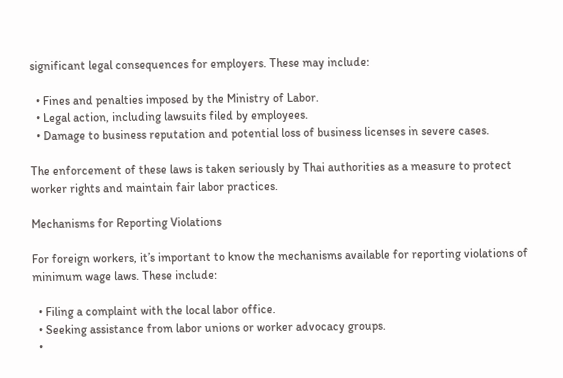significant legal consequences for employers. These may include:

  • Fines and penalties imposed by the Ministry of Labor.
  • Legal action, including lawsuits filed by employees.
  • Damage to business reputation and potential loss of business licenses in severe cases.

The enforcement of these laws is taken seriously by Thai authorities as a measure to protect worker rights and maintain fair labor practices.

Mechanisms for Reporting Violations

For foreign workers, it’s important to know the mechanisms available for reporting violations of minimum wage laws. These include:

  • Filing a complaint with the local labor office.
  • Seeking assistance from labor unions or worker advocacy groups.
  •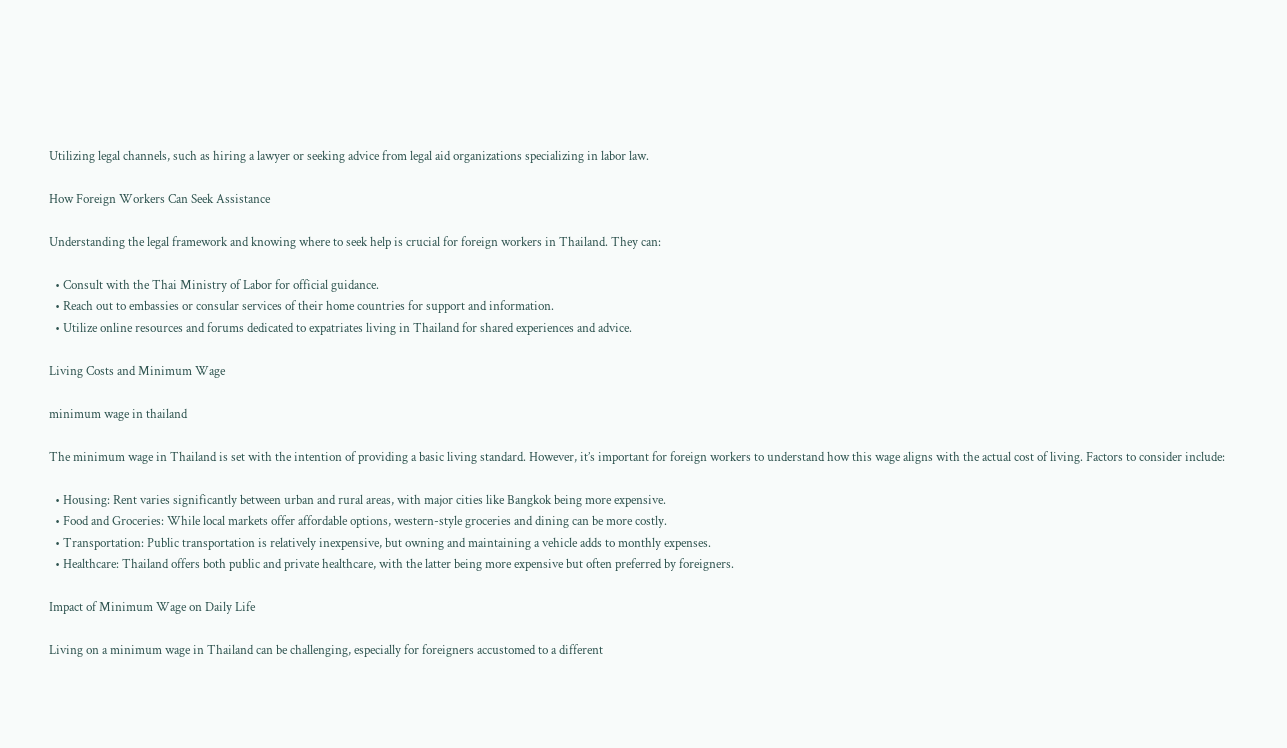Utilizing legal channels, such as hiring a lawyer or seeking advice from legal aid organizations specializing in labor law.

How Foreign Workers Can Seek Assistance

Understanding the legal framework and knowing where to seek help is crucial for foreign workers in Thailand. They can:

  • Consult with the Thai Ministry of Labor for official guidance.
  • Reach out to embassies or consular services of their home countries for support and information.
  • Utilize online resources and forums dedicated to expatriates living in Thailand for shared experiences and advice.

Living Costs and Minimum Wage

minimum wage in thailand

The minimum wage in Thailand is set with the intention of providing a basic living standard. However, it’s important for foreign workers to understand how this wage aligns with the actual cost of living. Factors to consider include:

  • Housing: Rent varies significantly between urban and rural areas, with major cities like Bangkok being more expensive.
  • Food and Groceries: While local markets offer affordable options, western-style groceries and dining can be more costly.
  • Transportation: Public transportation is relatively inexpensive, but owning and maintaining a vehicle adds to monthly expenses.
  • Healthcare: Thailand offers both public and private healthcare, with the latter being more expensive but often preferred by foreigners.

Impact of Minimum Wage on Daily Life

Living on a minimum wage in Thailand can be challenging, especially for foreigners accustomed to a different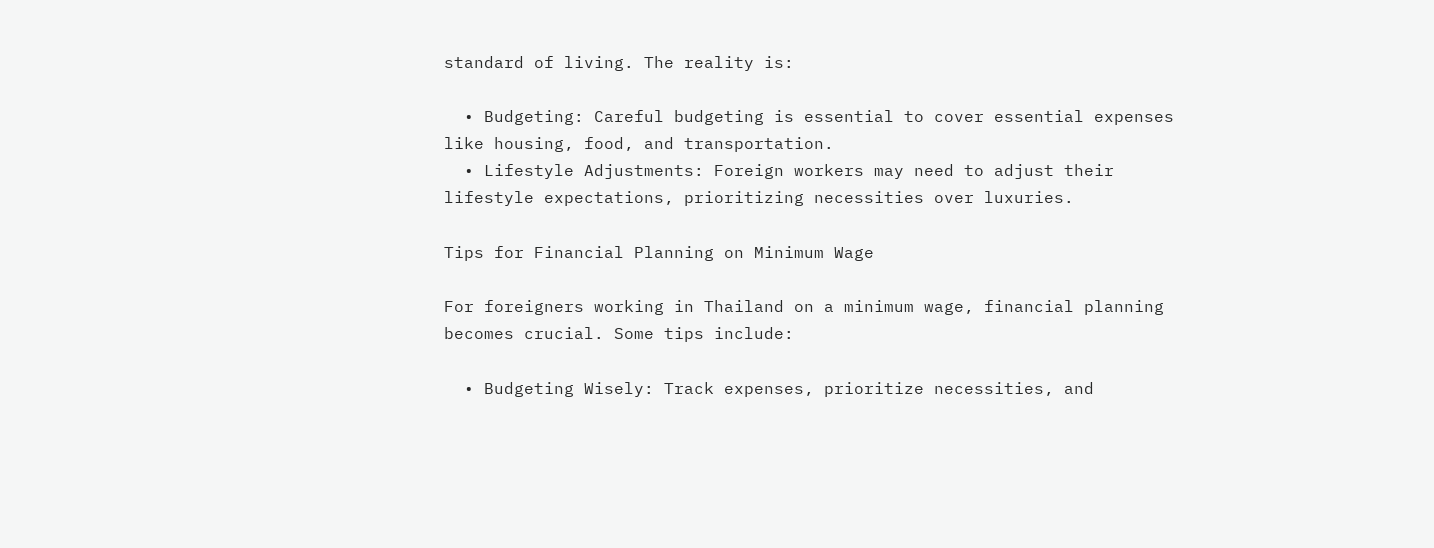standard of living. The reality is:

  • Budgeting: Careful budgeting is essential to cover essential expenses like housing, food, and transportation.
  • Lifestyle Adjustments: Foreign workers may need to adjust their lifestyle expectations, prioritizing necessities over luxuries.

Tips for Financial Planning on Minimum Wage

For foreigners working in Thailand on a minimum wage, financial planning becomes crucial. Some tips include:

  • Budgeting Wisely: Track expenses, prioritize necessities, and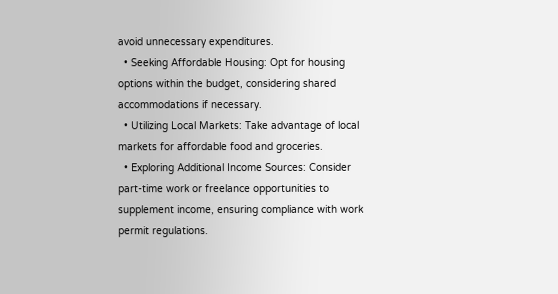avoid unnecessary expenditures.
  • Seeking Affordable Housing: Opt for housing options within the budget, considering shared accommodations if necessary.
  • Utilizing Local Markets: Take advantage of local markets for affordable food and groceries.
  • Exploring Additional Income Sources: Consider part-time work or freelance opportunities to supplement income, ensuring compliance with work permit regulations.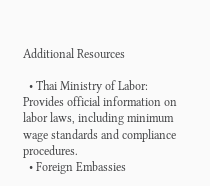Additional Resources

  • Thai Ministry of Labor: Provides official information on labor laws, including minimum wage standards and compliance procedures.
  • Foreign Embassies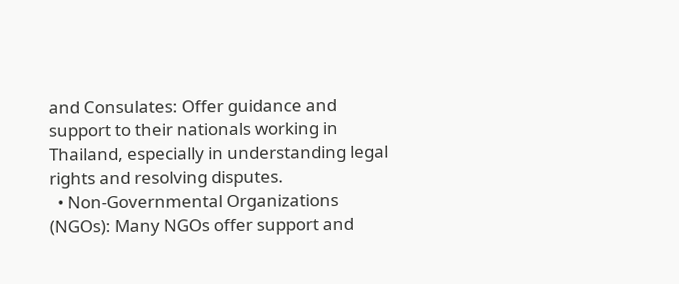and Consulates: Offer guidance and support to their nationals working in Thailand, especially in understanding legal rights and resolving disputes.
  • Non-Governmental Organizations (NGOs): Many NGOs offer support and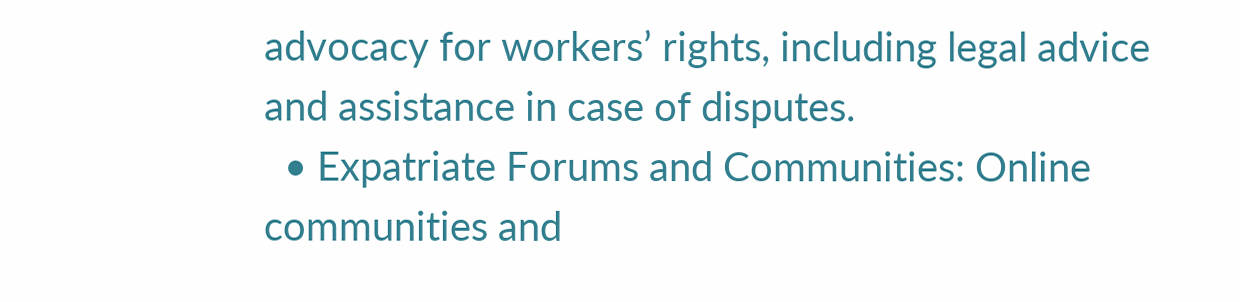advocacy for workers’ rights, including legal advice and assistance in case of disputes.
  • Expatriate Forums and Communities: Online communities and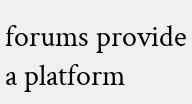forums provide a platform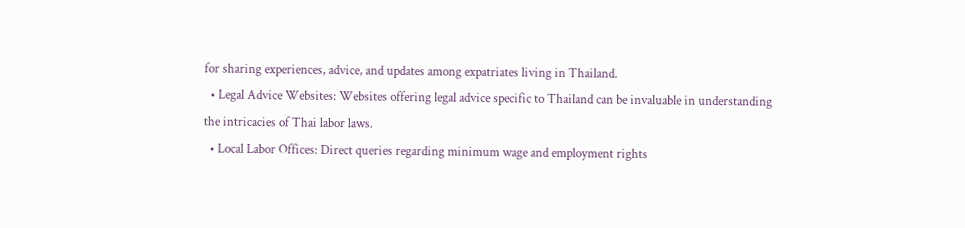for sharing experiences, advice, and updates among expatriates living in Thailand.
  • Legal Advice Websites: Websites offering legal advice specific to Thailand can be invaluable in understanding the intricacies of Thai labor laws.
  • Local Labor Offices: Direct queries regarding minimum wage and employment rights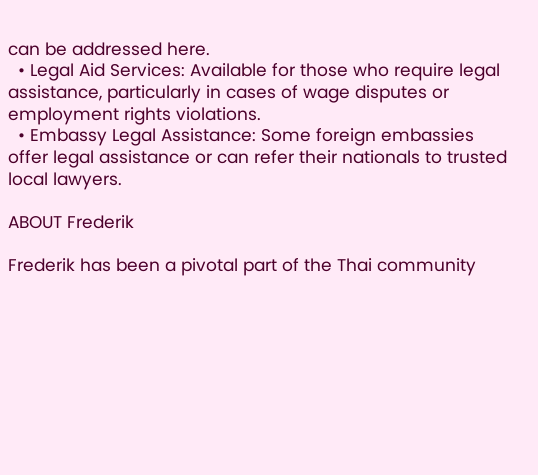can be addressed here.
  • Legal Aid Services: Available for those who require legal assistance, particularly in cases of wage disputes or employment rights violations.
  • Embassy Legal Assistance: Some foreign embassies offer legal assistance or can refer their nationals to trusted local lawyers.

ABOUT Frederik

Frederik has been a pivotal part of the Thai community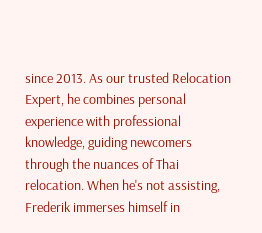since 2013. As our trusted Relocation Expert, he combines personal experience with professional knowledge, guiding newcomers through the nuances of Thai relocation. When he's not assisting, Frederik immerses himself in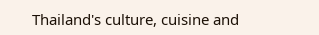Thailand's culture, cuisine and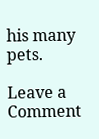his many pets.

Leave a Comment